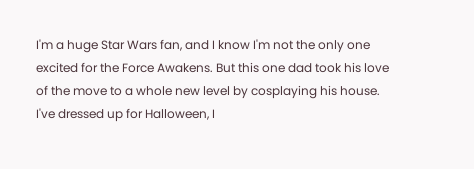I'm a huge Star Wars fan, and I know I'm not the only one excited for the Force Awakens. But this one dad took his love of the move to a whole new level by cosplaying his house. I've dressed up for Halloween, I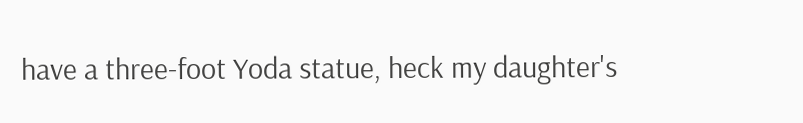have a three-foot Yoda statue, heck my daughter's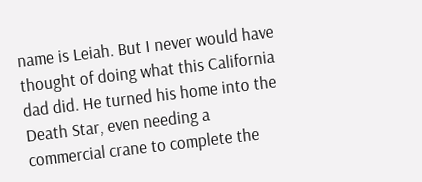name is Leiah. But I never would have thought of doing what this California dad did. He turned his home into the Death Star, even needing a commercial crane to complete the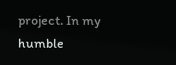project. In my humble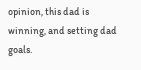opinion, this dad is winning, and setting dad goals.